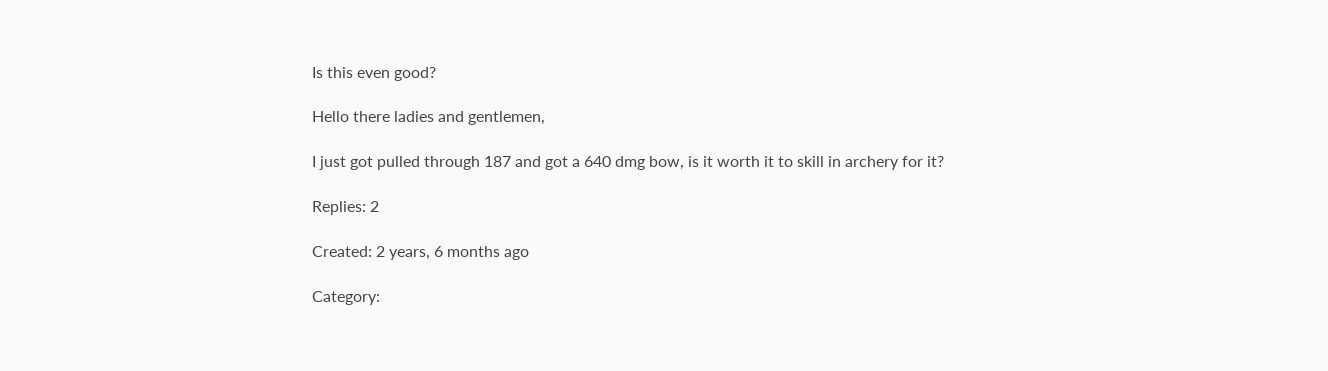Is this even good?

Hello there ladies and gentlemen,

I just got pulled through 187 and got a 640 dmg bow, is it worth it to skill in archery for it?

Replies: 2

Created: 2 years, 6 months ago

Category: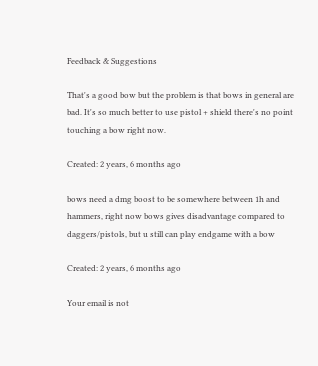Feedback & Suggestions

That's a good bow but the problem is that bows in general are bad. It's so much better to use pistol + shield there's no point touching a bow right now.

Created: 2 years, 6 months ago

bows need a dmg boost to be somewhere between 1h and hammers, right now bows gives disadvantage compared to daggers/pistols, but u still can play endgame with a bow

Created: 2 years, 6 months ago

Your email is not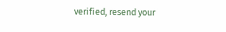verified, resend your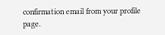confirmation email from your profile page.